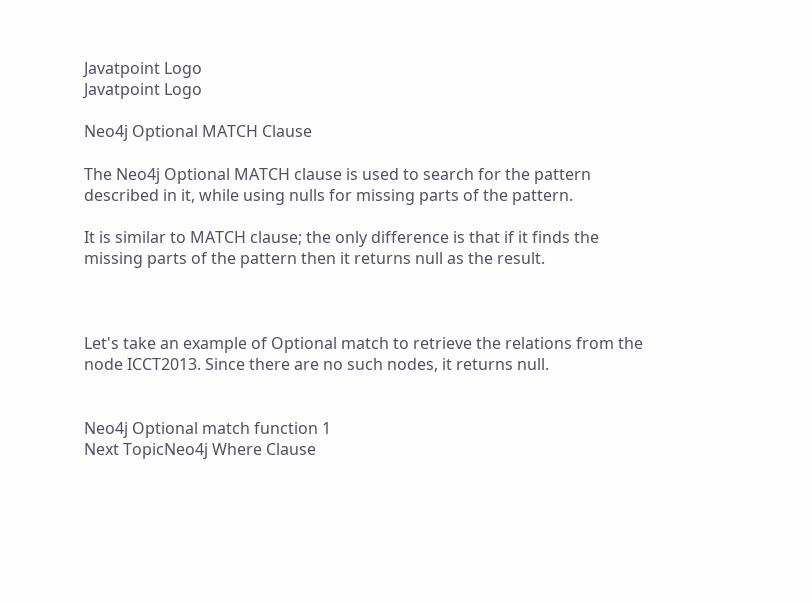Javatpoint Logo
Javatpoint Logo

Neo4j Optional MATCH Clause

The Neo4j Optional MATCH clause is used to search for the pattern described in it, while using nulls for missing parts of the pattern.

It is similar to MATCH clause; the only difference is that if it finds the missing parts of the pattern then it returns null as the result.



Let's take an example of Optional match to retrieve the relations from the node ICCT2013. Since there are no such nodes, it returns null.


Neo4j Optional match function 1
Next TopicNeo4j Where Clause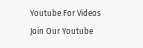Youtube For Videos Join Our Youtube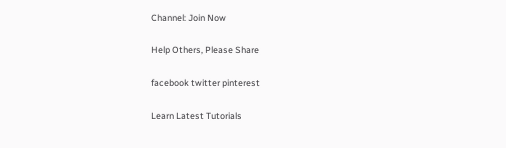Channel: Join Now

Help Others, Please Share

facebook twitter pinterest

Learn Latest Tutorials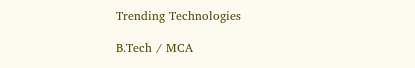Trending Technologies

B.Tech / MCA